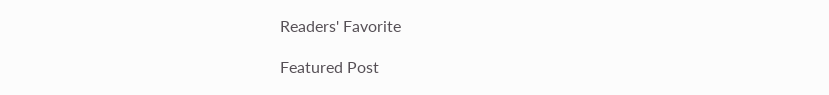Readers' Favorite

Featured Post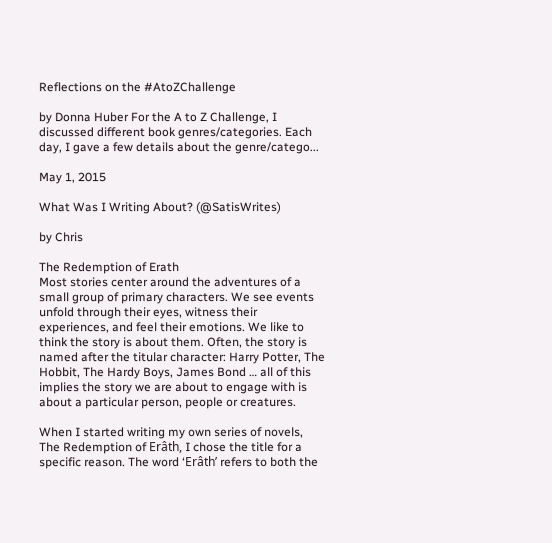Reflections on the #AtoZChallenge

by Donna Huber For the A to Z Challenge, I discussed different book genres/categories. Each day, I gave a few details about the genre/catego...

May 1, 2015

What Was I Writing About? (@SatisWrites)

by Chris

The Redemption of Erath
Most stories center around the adventures of a small group of primary characters. We see events unfold through their eyes, witness their experiences, and feel their emotions. We like to think the story is about them. Often, the story is named after the titular character: Harry Potter, The Hobbit, The Hardy Boys, James Bond … all of this implies the story we are about to engage with is about a particular person, people or creatures.

When I started writing my own series of novels, The Redemption of Erâth, I chose the title for a specific reason. The word ‘Erâth’ refers to both the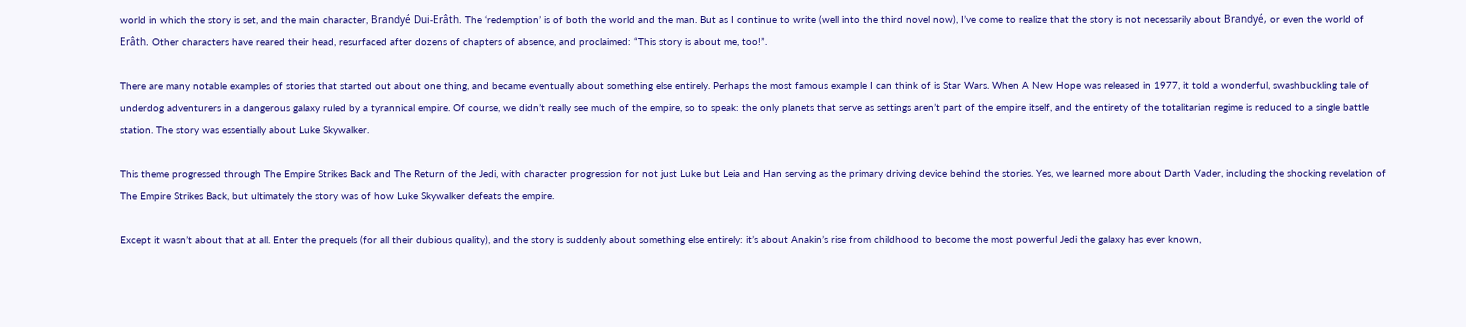world in which the story is set, and the main character, Brandyé Dui-Erâth. The ‘redemption’ is of both the world and the man. But as I continue to write (well into the third novel now), I’ve come to realize that the story is not necessarily about Brandyé, or even the world of Erâth. Other characters have reared their head, resurfaced after dozens of chapters of absence, and proclaimed: “This story is about me, too!”.

There are many notable examples of stories that started out about one thing, and became eventually about something else entirely. Perhaps the most famous example I can think of is Star Wars. When A New Hope was released in 1977, it told a wonderful, swashbuckling tale of underdog adventurers in a dangerous galaxy ruled by a tyrannical empire. Of course, we didn’t really see much of the empire, so to speak: the only planets that serve as settings aren’t part of the empire itself, and the entirety of the totalitarian regime is reduced to a single battle station. The story was essentially about Luke Skywalker.

This theme progressed through The Empire Strikes Back and The Return of the Jedi, with character progression for not just Luke but Leia and Han serving as the primary driving device behind the stories. Yes, we learned more about Darth Vader, including the shocking revelation of The Empire Strikes Back, but ultimately the story was of how Luke Skywalker defeats the empire.

Except it wasn’t about that at all. Enter the prequels (for all their dubious quality), and the story is suddenly about something else entirely: it’s about Anakin’s rise from childhood to become the most powerful Jedi the galaxy has ever known,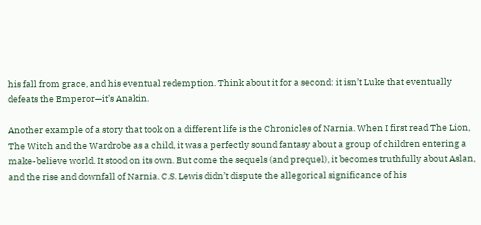his fall from grace, and his eventual redemption. Think about it for a second: it isn’t Luke that eventually defeats the Emperor—it’s Anakin.

Another example of a story that took on a different life is the Chronicles of Narnia. When I first read The Lion, The Witch and the Wardrobe as a child, it was a perfectly sound fantasy about a group of children entering a make-believe world. It stood on its own. But come the sequels (and prequel), it becomes truthfully about Aslan, and the rise and downfall of Narnia. C.S. Lewis didn’t dispute the allegorical significance of his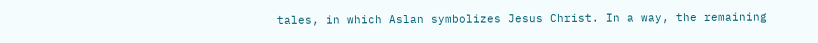tales, in which Aslan symbolizes Jesus Christ. In a way, the remaining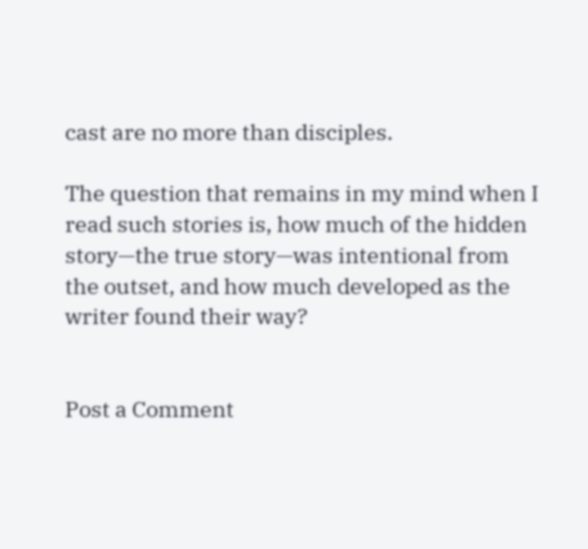cast are no more than disciples.

The question that remains in my mind when I read such stories is, how much of the hidden story—the true story—was intentional from the outset, and how much developed as the writer found their way?


Post a Comment